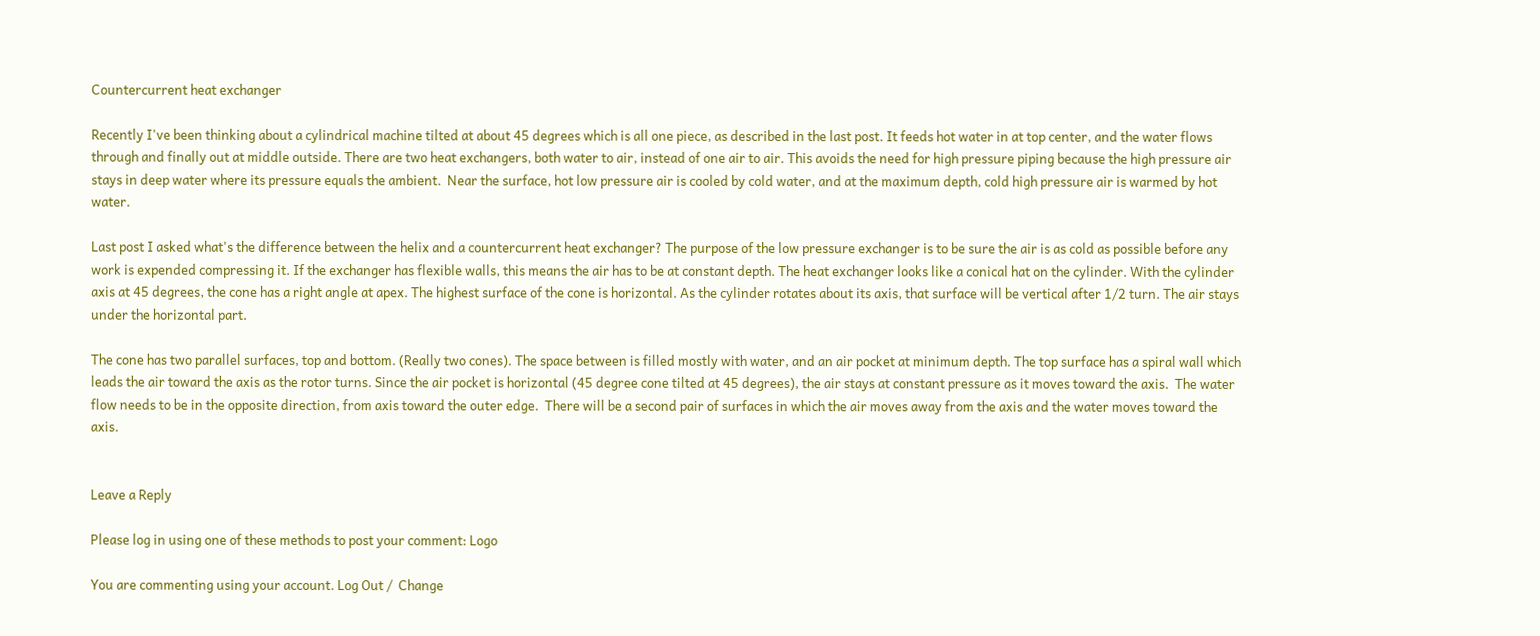Countercurrent heat exchanger

Recently I've been thinking about a cylindrical machine tilted at about 45 degrees which is all one piece, as described in the last post. It feeds hot water in at top center, and the water flows through and finally out at middle outside. There are two heat exchangers, both water to air, instead of one air to air. This avoids the need for high pressure piping because the high pressure air stays in deep water where its pressure equals the ambient.  Near the surface, hot low pressure air is cooled by cold water, and at the maximum depth, cold high pressure air is warmed by hot water.

Last post I asked what's the difference between the helix and a countercurrent heat exchanger? The purpose of the low pressure exchanger is to be sure the air is as cold as possible before any work is expended compressing it. If the exchanger has flexible walls, this means the air has to be at constant depth. The heat exchanger looks like a conical hat on the cylinder. With the cylinder axis at 45 degrees, the cone has a right angle at apex. The highest surface of the cone is horizontal. As the cylinder rotates about its axis, that surface will be vertical after 1/2 turn. The air stays under the horizontal part.

The cone has two parallel surfaces, top and bottom. (Really two cones). The space between is filled mostly with water, and an air pocket at minimum depth. The top surface has a spiral wall which leads the air toward the axis as the rotor turns. Since the air pocket is horizontal (45 degree cone tilted at 45 degrees), the air stays at constant pressure as it moves toward the axis.  The water flow needs to be in the opposite direction, from axis toward the outer edge.  There will be a second pair of surfaces in which the air moves away from the axis and the water moves toward the axis.


Leave a Reply

Please log in using one of these methods to post your comment: Logo

You are commenting using your account. Log Out /  Change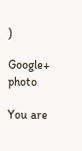)

Google+ photo

You are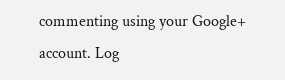commenting using your Google+ account. Log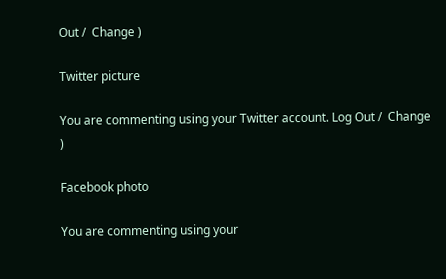Out /  Change )

Twitter picture

You are commenting using your Twitter account. Log Out /  Change )

Facebook photo

You are commenting using your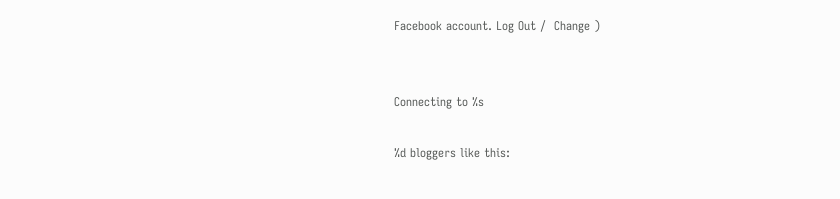Facebook account. Log Out /  Change )


Connecting to %s

%d bloggers like this: